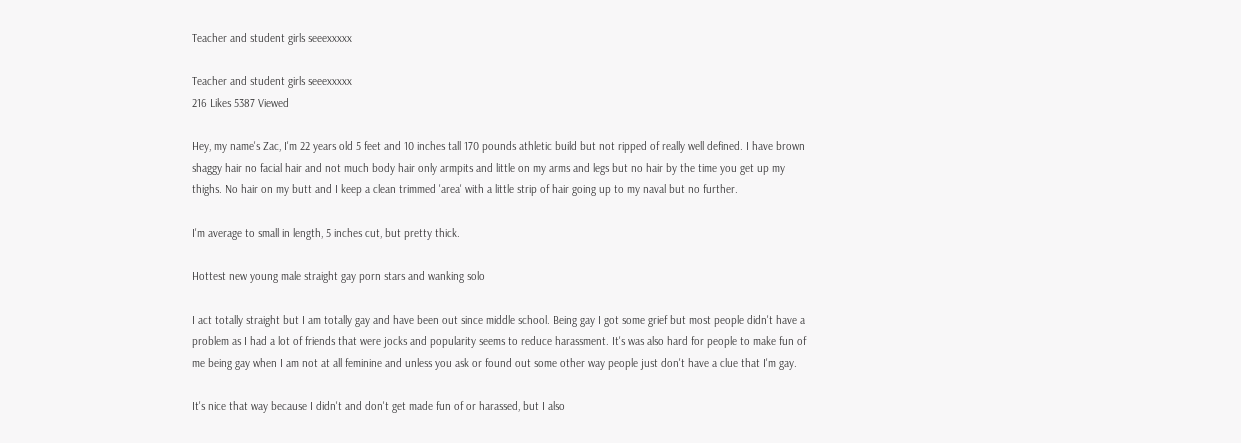Teacher and student girls seeexxxxx

Teacher and student girls seeexxxxx
216 Likes 5387 Viewed

Hey, my name's Zac, I'm 22 years old 5 feet and 10 inches tall 170 pounds athletic build but not ripped of really well defined. I have brown shaggy hair no facial hair and not much body hair only armpits and little on my arms and legs but no hair by the time you get up my thighs. No hair on my butt and I keep a clean trimmed 'area' with a little strip of hair going up to my naval but no further.

I'm average to small in length, 5 inches cut, but pretty thick.

Hottest new young male straight gay porn stars and wanking solo

I act totally straight but I am totally gay and have been out since middle school. Being gay I got some grief but most people didn't have a problem as I had a lot of friends that were jocks and popularity seems to reduce harassment. It's was also hard for people to make fun of me being gay when I am not at all feminine and unless you ask or found out some other way people just don't have a clue that I'm gay.

It's nice that way because I didn't and don't get made fun of or harassed, but I also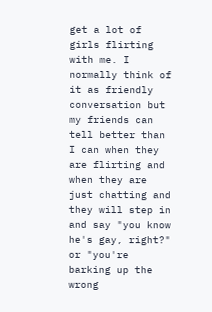get a lot of girls flirting with me. I normally think of it as friendly conversation but my friends can tell better than I can when they are flirting and when they are just chatting and they will step in and say "you know he's gay, right?" or "you're barking up the wrong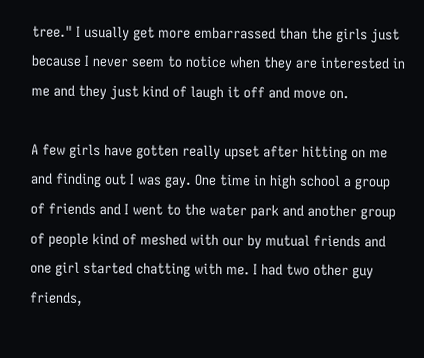tree." I usually get more embarrassed than the girls just because I never seem to notice when they are interested in me and they just kind of laugh it off and move on.

A few girls have gotten really upset after hitting on me and finding out I was gay. One time in high school a group of friends and I went to the water park and another group of people kind of meshed with our by mutual friends and one girl started chatting with me. I had two other guy friends,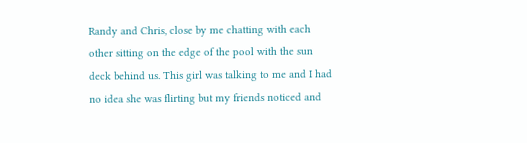Randy and Chris, close by me chatting with each other sitting on the edge of the pool with the sun deck behind us. This girl was talking to me and I had no idea she was flirting but my friends noticed and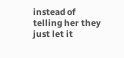instead of telling her they just let it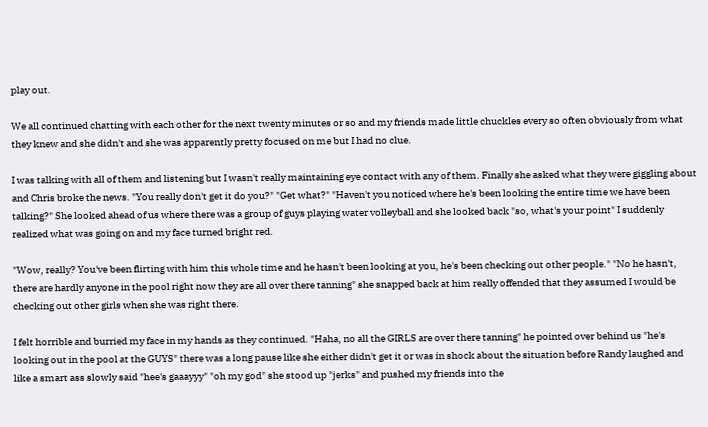play out.

We all continued chatting with each other for the next twenty minutes or so and my friends made little chuckles every so often obviously from what they knew and she didn't and she was apparently pretty focused on me but I had no clue.

I was talking with all of them and listening but I wasn't really maintaining eye contact with any of them. Finally she asked what they were giggling about and Chris broke the news. "You really don't get it do you?" "Get what?" "Haven't you noticed where he's been looking the entire time we have been talking?" She looked ahead of us where there was a group of guys playing water volleyball and she looked back "so, what's your point" I suddenly realized what was going on and my face turned bright red.

"Wow, really? You've been flirting with him this whole time and he hasn't been looking at you, he's been checking out other people." "No he hasn't, there are hardly anyone in the pool right now they are all over there tanning" she snapped back at him really offended that they assumed I would be checking out other girls when she was right there.

I felt horrible and burried my face in my hands as they continued. "Haha, no all the GIRLS are over there tanning" he pointed over behind us "he's looking out in the pool at the GUYS" there was a long pause like she either didn't get it or was in shock about the situation before Randy laughed and like a smart ass slowly said "hee's gaaayyy" "oh my god" she stood up "jerks" and pushed my friends into the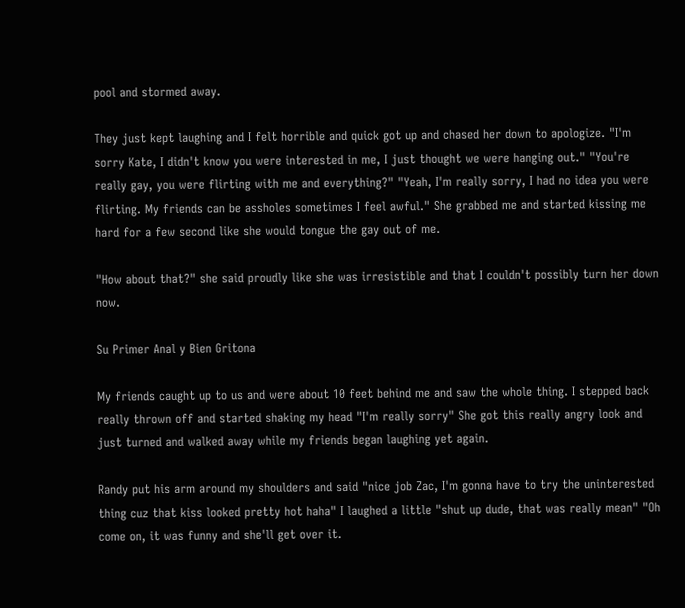pool and stormed away.

They just kept laughing and I felt horrible and quick got up and chased her down to apologize. "I'm sorry Kate, I didn't know you were interested in me, I just thought we were hanging out." "You're really gay, you were flirting with me and everything?" "Yeah, I'm really sorry, I had no idea you were flirting. My friends can be assholes sometimes I feel awful." She grabbed me and started kissing me hard for a few second like she would tongue the gay out of me.

"How about that?" she said proudly like she was irresistible and that I couldn't possibly turn her down now.

Su Primer Anal y Bien Gritona

My friends caught up to us and were about 10 feet behind me and saw the whole thing. I stepped back really thrown off and started shaking my head "I'm really sorry" She got this really angry look and just turned and walked away while my friends began laughing yet again.

Randy put his arm around my shoulders and said "nice job Zac, I'm gonna have to try the uninterested thing cuz that kiss looked pretty hot haha" I laughed a little "shut up dude, that was really mean" "Oh come on, it was funny and she'll get over it.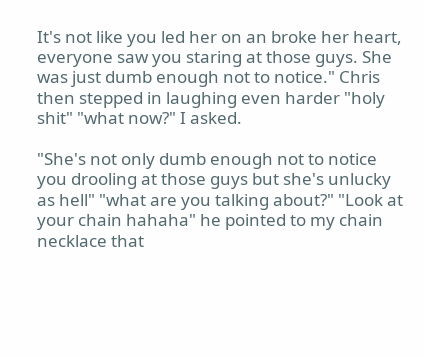It's not like you led her on an broke her heart, everyone saw you staring at those guys. She was just dumb enough not to notice." Chris then stepped in laughing even harder "holy shit" "what now?" I asked.

"She's not only dumb enough not to notice you drooling at those guys but she's unlucky as hell" "what are you talking about?" "Look at your chain hahaha" he pointed to my chain necklace that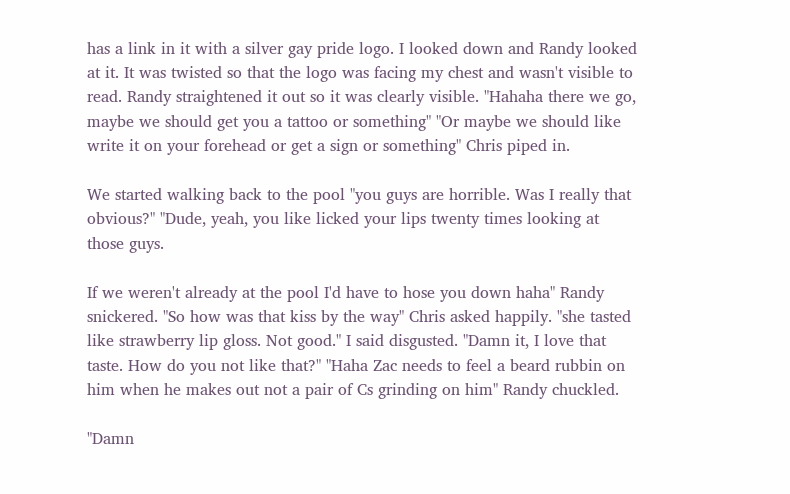has a link in it with a silver gay pride logo. I looked down and Randy looked at it. It was twisted so that the logo was facing my chest and wasn't visible to read. Randy straightened it out so it was clearly visible. "Hahaha there we go, maybe we should get you a tattoo or something" "Or maybe we should like write it on your forehead or get a sign or something" Chris piped in.

We started walking back to the pool "you guys are horrible. Was I really that obvious?" "Dude, yeah, you like licked your lips twenty times looking at those guys.

If we weren't already at the pool I'd have to hose you down haha" Randy snickered. "So how was that kiss by the way" Chris asked happily. "she tasted like strawberry lip gloss. Not good." I said disgusted. "Damn it, I love that taste. How do you not like that?" "Haha Zac needs to feel a beard rubbin on him when he makes out not a pair of Cs grinding on him" Randy chuckled.

"Damn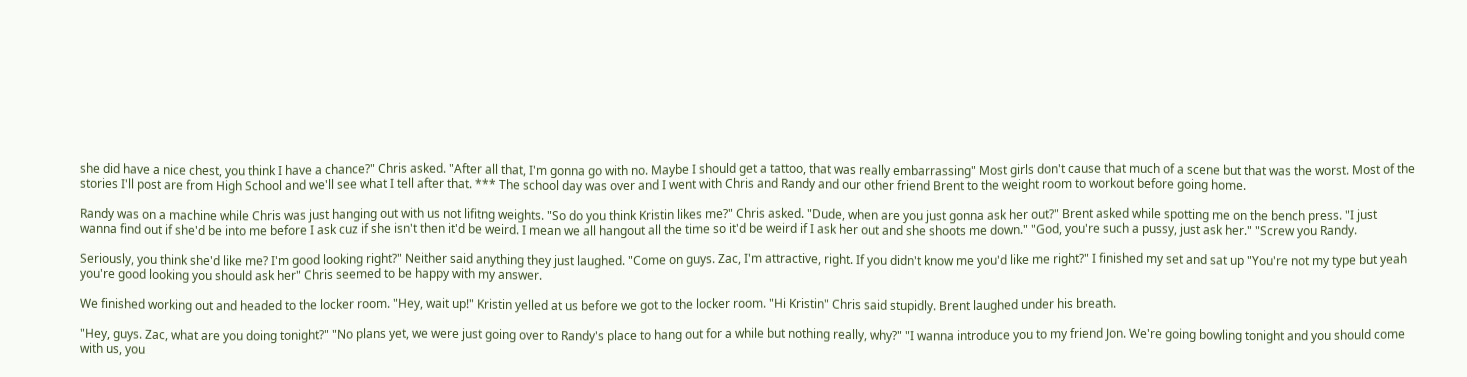she did have a nice chest, you think I have a chance?" Chris asked. "After all that, I'm gonna go with no. Maybe I should get a tattoo, that was really embarrassing" Most girls don't cause that much of a scene but that was the worst. Most of the stories I'll post are from High School and we'll see what I tell after that. *** The school day was over and I went with Chris and Randy and our other friend Brent to the weight room to workout before going home.

Randy was on a machine while Chris was just hanging out with us not lifitng weights. "So do you think Kristin likes me?" Chris asked. "Dude, when are you just gonna ask her out?" Brent asked while spotting me on the bench press. "I just wanna find out if she'd be into me before I ask cuz if she isn't then it'd be weird. I mean we all hangout all the time so it'd be weird if I ask her out and she shoots me down." "God, you're such a pussy, just ask her." "Screw you Randy.

Seriously, you think she'd like me? I'm good looking right?" Neither said anything they just laughed. "Come on guys. Zac, I'm attractive, right. If you didn't know me you'd like me right?" I finished my set and sat up "You're not my type but yeah you're good looking you should ask her" Chris seemed to be happy with my answer.

We finished working out and headed to the locker room. "Hey, wait up!" Kristin yelled at us before we got to the locker room. "Hi Kristin" Chris said stupidly. Brent laughed under his breath.

"Hey, guys. Zac, what are you doing tonight?" "No plans yet, we were just going over to Randy's place to hang out for a while but nothing really, why?" "I wanna introduce you to my friend Jon. We're going bowling tonight and you should come with us, you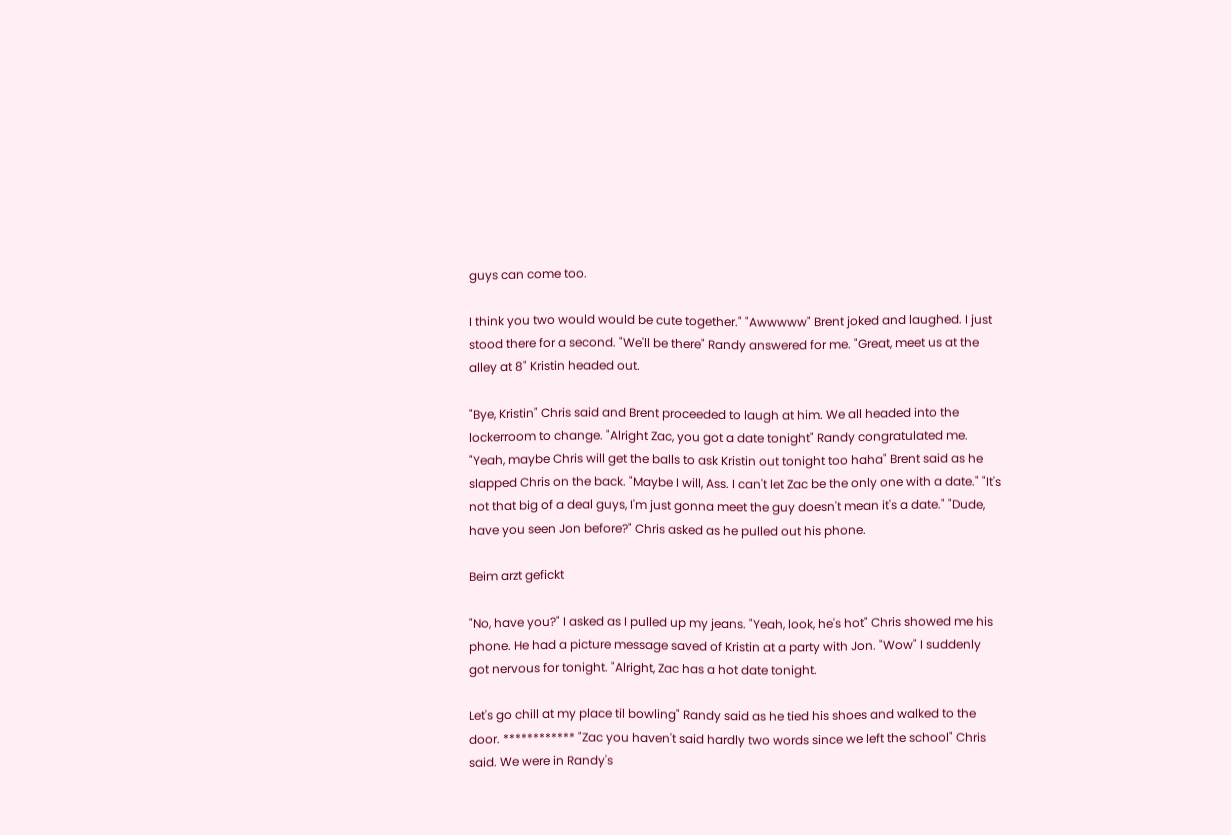guys can come too.

I think you two would would be cute together." "Awwwww" Brent joked and laughed. I just stood there for a second. "We'll be there" Randy answered for me. "Great, meet us at the alley at 8" Kristin headed out.

"Bye, Kristin" Chris said and Brent proceeded to laugh at him. We all headed into the lockerroom to change. "Alright Zac, you got a date tonight" Randy congratulated me. "Yeah, maybe Chris will get the balls to ask Kristin out tonight too haha" Brent said as he slapped Chris on the back. "Maybe I will, Ass. I can't let Zac be the only one with a date." "It's not that big of a deal guys, I'm just gonna meet the guy doesn't mean it's a date." "Dude, have you seen Jon before?" Chris asked as he pulled out his phone.

Beim arzt gefickt

"No, have you?" I asked as I pulled up my jeans. "Yeah, look, he's hot" Chris showed me his phone. He had a picture message saved of Kristin at a party with Jon. "Wow" I suddenly got nervous for tonight. "Alright, Zac has a hot date tonight.

Let's go chill at my place til bowling" Randy said as he tied his shoes and walked to the door. ************ "Zac you haven't said hardly two words since we left the school" Chris said. We were in Randy's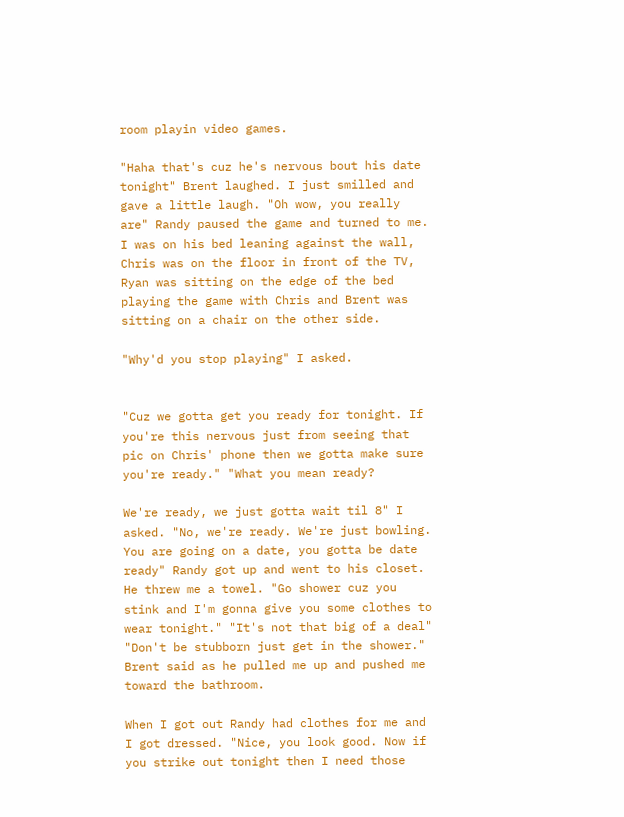room playin video games.

"Haha that's cuz he's nervous bout his date tonight" Brent laughed. I just smilled and gave a little laugh. "Oh wow, you really are" Randy paused the game and turned to me. I was on his bed leaning against the wall, Chris was on the floor in front of the TV, Ryan was sitting on the edge of the bed playing the game with Chris and Brent was sitting on a chair on the other side.

"Why'd you stop playing" I asked.


"Cuz we gotta get you ready for tonight. If you're this nervous just from seeing that pic on Chris' phone then we gotta make sure you're ready." "What you mean ready?

We're ready, we just gotta wait til 8" I asked. "No, we're ready. We're just bowling. You are going on a date, you gotta be date ready" Randy got up and went to his closet. He threw me a towel. "Go shower cuz you stink and I'm gonna give you some clothes to wear tonight." "It's not that big of a deal" "Don't be stubborn just get in the shower." Brent said as he pulled me up and pushed me toward the bathroom.

When I got out Randy had clothes for me and I got dressed. "Nice, you look good. Now if you strike out tonight then I need those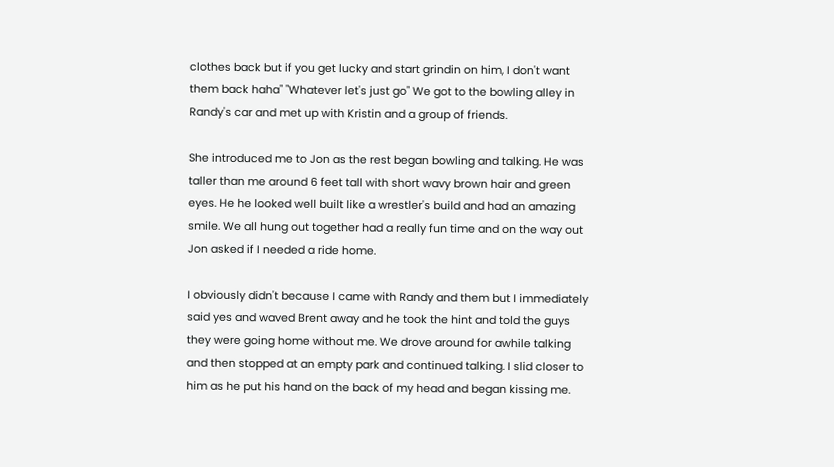clothes back but if you get lucky and start grindin on him, I don't want them back haha" "Whatever let's just go" We got to the bowling alley in Randy's car and met up with Kristin and a group of friends.

She introduced me to Jon as the rest began bowling and talking. He was taller than me around 6 feet tall with short wavy brown hair and green eyes. He he looked well built like a wrestler's build and had an amazing smile. We all hung out together had a really fun time and on the way out Jon asked if I needed a ride home.

I obviously didn't because I came with Randy and them but I immediately said yes and waved Brent away and he took the hint and told the guys they were going home without me. We drove around for awhile talking and then stopped at an empty park and continued talking. I slid closer to him as he put his hand on the back of my head and began kissing me.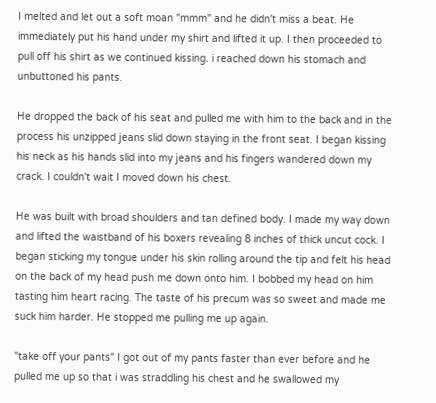I melted and let out a soft moan "mmm" and he didn't miss a beat. He immediately put his hand under my shirt and lifted it up. I then proceeded to pull off his shirt as we continued kissing. i reached down his stomach and unbuttoned his pants.

He dropped the back of his seat and pulled me with him to the back and in the process his unzipped jeans slid down staying in the front seat. I began kissing his neck as his hands slid into my jeans and his fingers wandered down my crack. I couldn't wait I moved down his chest.

He was built with broad shoulders and tan defined body. I made my way down and lifted the waistband of his boxers revealing 8 inches of thick uncut cock. I began sticking my tongue under his skin rolling around the tip and felt his head on the back of my head push me down onto him. I bobbed my head on him tasting him heart racing. The taste of his precum was so sweet and made me suck him harder. He stopped me pulling me up again.

"take off your pants" I got out of my pants faster than ever before and he pulled me up so that i was straddling his chest and he swallowed my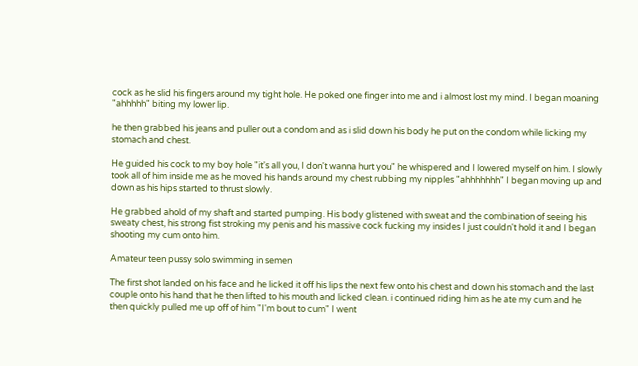cock as he slid his fingers around my tight hole. He poked one finger into me and i almost lost my mind. I began moaning "ahhhhh" biting my lower lip.

he then grabbed his jeans and puller out a condom and as i slid down his body he put on the condom while licking my stomach and chest.

He guided his cock to my boy hole "it's all you, I don't wanna hurt you" he whispered and I lowered myself on him. I slowly took all of him inside me as he moved his hands around my chest rubbing my nipples "ahhhhhhh" I began moving up and down as his hips started to thrust slowly.

He grabbed ahold of my shaft and started pumping. His body glistened with sweat and the combination of seeing his sweaty chest, his strong fist stroking my penis and his massive cock fucking my insides I just couldn't hold it and I began shooting my cum onto him.

Amateur teen pussy solo swimming in semen

The first shot landed on his face and he licked it off his lips the next few onto his chest and down his stomach and the last couple onto his hand that he then lifted to his mouth and licked clean. i continued riding him as he ate my cum and he then quickly pulled me up off of him "I'm bout to cum" I went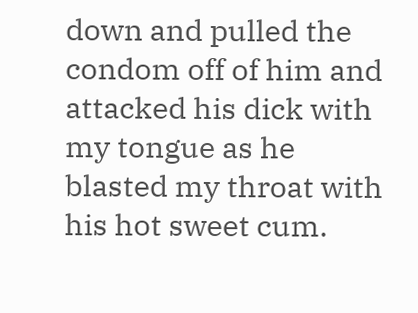down and pulled the condom off of him and attacked his dick with my tongue as he blasted my throat with his hot sweet cum.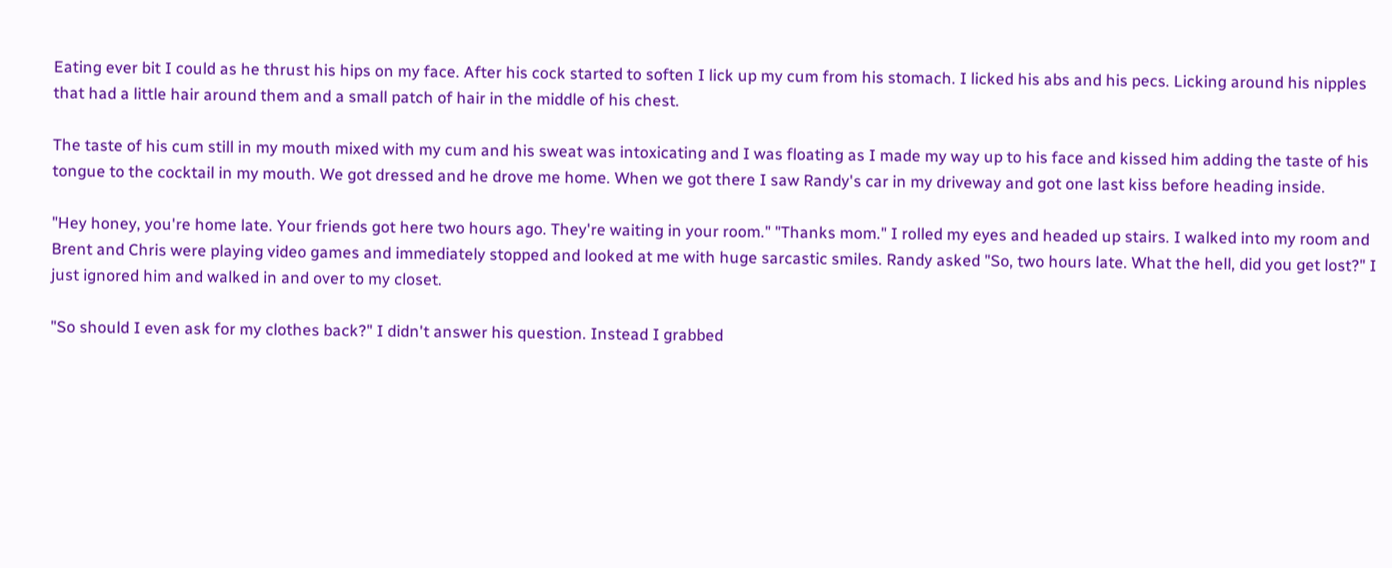Eating ever bit I could as he thrust his hips on my face. After his cock started to soften I lick up my cum from his stomach. I licked his abs and his pecs. Licking around his nipples that had a little hair around them and a small patch of hair in the middle of his chest.

The taste of his cum still in my mouth mixed with my cum and his sweat was intoxicating and I was floating as I made my way up to his face and kissed him adding the taste of his tongue to the cocktail in my mouth. We got dressed and he drove me home. When we got there I saw Randy's car in my driveway and got one last kiss before heading inside.

"Hey honey, you're home late. Your friends got here two hours ago. They're waiting in your room." "Thanks mom." I rolled my eyes and headed up stairs. I walked into my room and Brent and Chris were playing video games and immediately stopped and looked at me with huge sarcastic smiles. Randy asked "So, two hours late. What the hell, did you get lost?" I just ignored him and walked in and over to my closet.

"So should I even ask for my clothes back?" I didn't answer his question. Instead I grabbed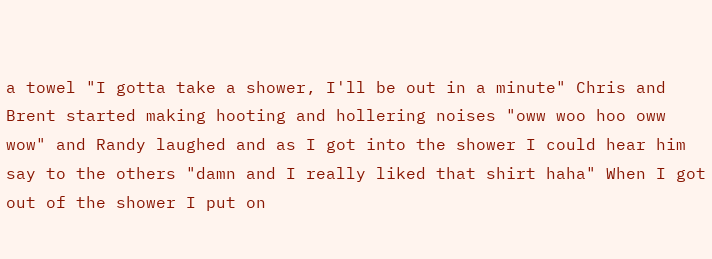a towel "I gotta take a shower, I'll be out in a minute" Chris and Brent started making hooting and hollering noises "oww woo hoo oww wow" and Randy laughed and as I got into the shower I could hear him say to the others "damn and I really liked that shirt haha" When I got out of the shower I put on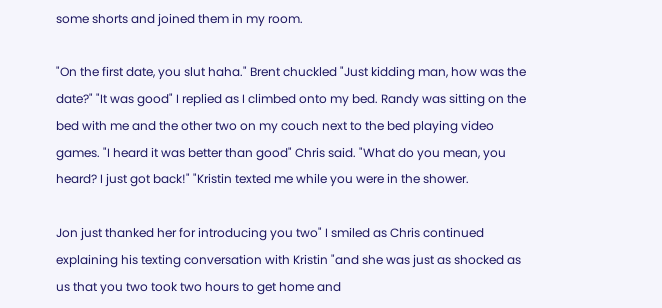some shorts and joined them in my room.

"On the first date, you slut haha." Brent chuckled "Just kidding man, how was the date?" "It was good" I replied as I climbed onto my bed. Randy was sitting on the bed with me and the other two on my couch next to the bed playing video games. "I heard it was better than good" Chris said. "What do you mean, you heard? I just got back!" "Kristin texted me while you were in the shower.

Jon just thanked her for introducing you two" I smiled as Chris continued explaining his texting conversation with Kristin "and she was just as shocked as us that you two took two hours to get home and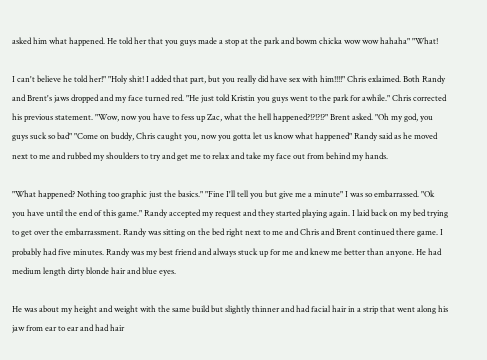asked him what happened. He told her that you guys made a stop at the park and bowm chicka wow wow hahaha" "What!

I can't believe he told her!" "Holy shit! I added that part, but you really did have sex with him!!!!" Chris exlaimed. Both Randy and Brent's jaws dropped and my face turned red. "He just told Kristin you guys went to the park for awhile." Chris corrected his previous statement. "Wow, now you have to fess up Zac, what the hell happened?!?!?!?" Brent asked. "Oh my god, you guys suck so bad" "Come on buddy, Chris caught you, now you gotta let us know what happened" Randy said as he moved next to me and rubbed my shoulders to try and get me to relax and take my face out from behind my hands.

"What happened? Nothing too graphic just the basics." "Fine I'll tell you but give me a minute" I was so embarrassed. "Ok you have until the end of this game." Randy accepted my request and they started playing again. I laid back on my bed trying to get over the embarrassment. Randy was sitting on the bed right next to me and Chris and Brent continued there game. I probably had five minutes. Randy was my best friend and always stuck up for me and knew me better than anyone. He had medium length dirty blonde hair and blue eyes.

He was about my height and weight with the same build but slightly thinner and had facial hair in a strip that went along his jaw from ear to ear and had hair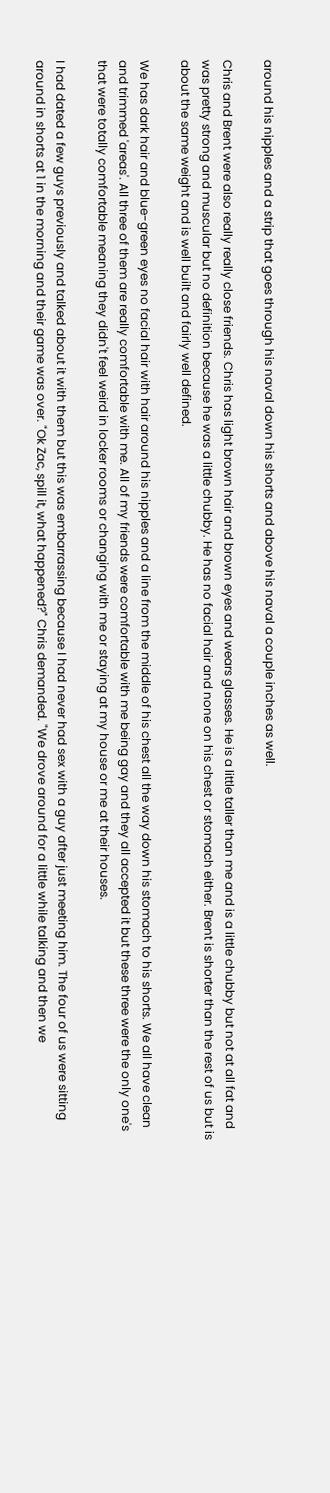around his nipples and a strip that goes through his naval down his shorts and above his naval a couple inches as well.

Chris and Brent were also really really close friends. Chris has light brown hair and brown eyes and wears glasses. He is a little taller than me and is a little chubby but not at all fat and was pretty strong and muscular but no definition because he was a little chubby. He has no facial hair and none on his chest or stomach either. Brent is shorter than the rest of us but is about the same weight and is well built and fairly well defined.

We has dark hair and blue-green eyes no facial hair with hair around his nipples and a line from the middle of his chest all the way down his stomach to his shorts. We all have clean and trimmed 'areas'. All three of them are really comfortable with me. All of my friends were comfortable with me being gay and they all accepted it but these three were the only one's that were totally comfortable meaning they didn't feel weird in locker rooms or changing with me or staying at my house or me at their houses.

I had dated a few guys previously and talked about it with them but this was embarrassing because I had never had sex with a guy after just meeting him. The four of us were sitting around in shorts at 1 in the morning and their game was over. "Ok Zac, spill it, what happened?" Chris demanded. "We drove around for a little while talking and then we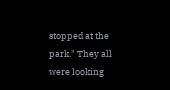stopped at the park." They all were looking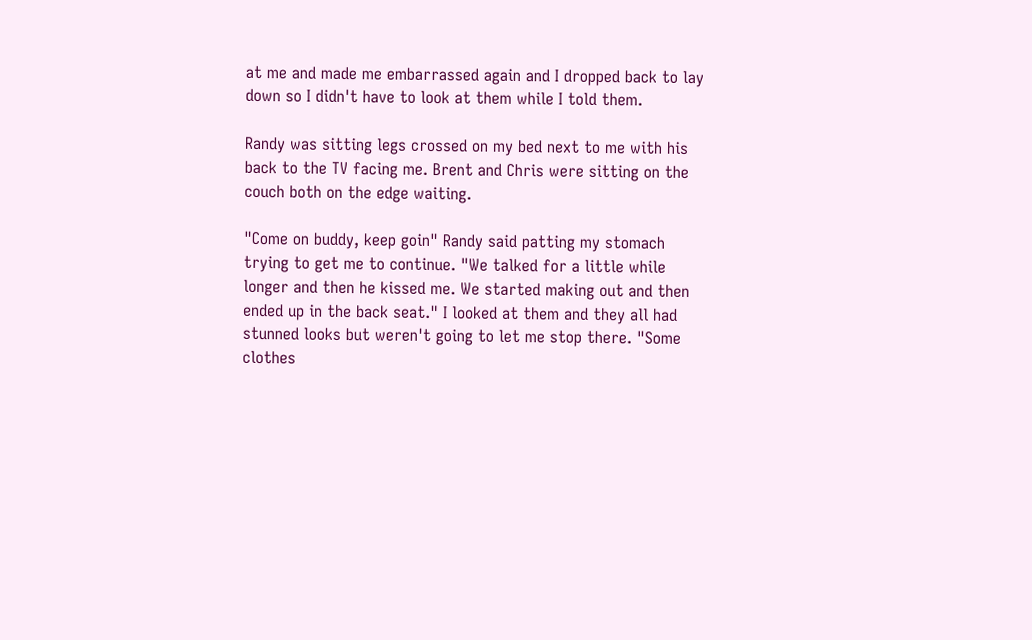at me and made me embarrassed again and I dropped back to lay down so I didn't have to look at them while I told them.

Randy was sitting legs crossed on my bed next to me with his back to the TV facing me. Brent and Chris were sitting on the couch both on the edge waiting.

"Come on buddy, keep goin" Randy said patting my stomach trying to get me to continue. "We talked for a little while longer and then he kissed me. We started making out and then ended up in the back seat." I looked at them and they all had stunned looks but weren't going to let me stop there. "Some clothes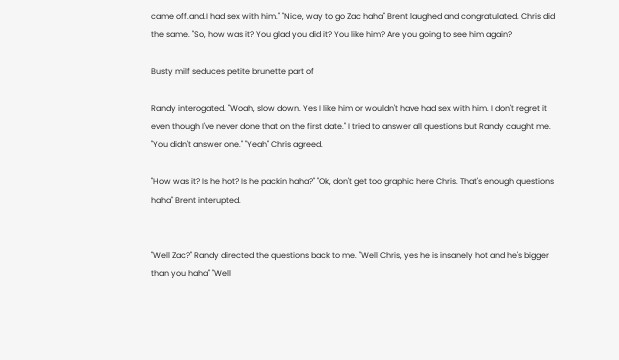came off.and.I had sex with him." "Nice, way to go Zac haha" Brent laughed and congratulated. Chris did the same. "So, how was it? You glad you did it? You like him? Are you going to see him again?

Busty milf seduces petite brunette part of

Randy interogated. "Woah, slow down. Yes I like him or wouldn't have had sex with him. I don't regret it even though I've never done that on the first date." I tried to answer all questions but Randy caught me. "You didn't answer one." "Yeah" Chris agreed.

"How was it? Is he hot? Is he packin haha?" "Ok, don't get too graphic here Chris. That's enough questions haha" Brent interupted.


"Well Zac?" Randy directed the questions back to me. "Well Chris, yes he is insanely hot and he's bigger than you haha" "Well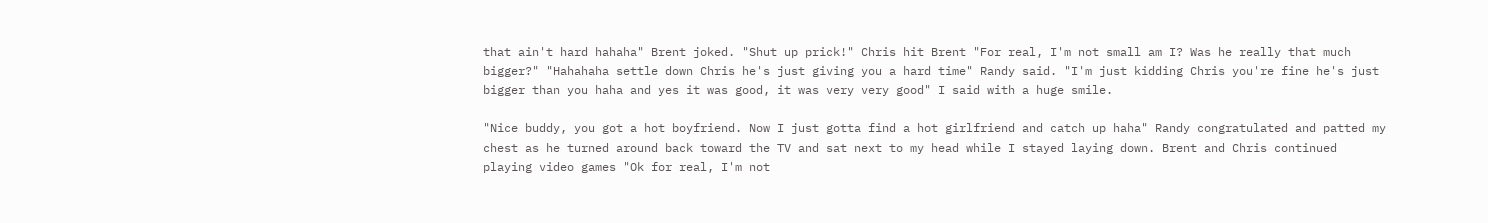that ain't hard hahaha" Brent joked. "Shut up prick!" Chris hit Brent "For real, I'm not small am I? Was he really that much bigger?" "Hahahaha settle down Chris he's just giving you a hard time" Randy said. "I'm just kidding Chris you're fine he's just bigger than you haha and yes it was good, it was very very good" I said with a huge smile.

"Nice buddy, you got a hot boyfriend. Now I just gotta find a hot girlfriend and catch up haha" Randy congratulated and patted my chest as he turned around back toward the TV and sat next to my head while I stayed laying down. Brent and Chris continued playing video games "Ok for real, I'm not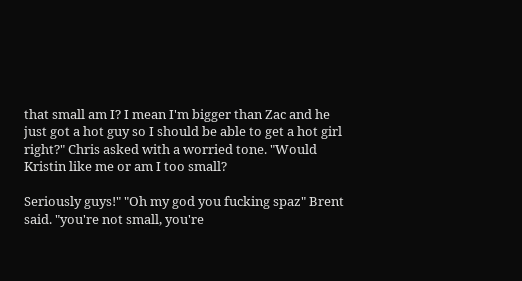that small am I? I mean I'm bigger than Zac and he just got a hot guy so I should be able to get a hot girl right?" Chris asked with a worried tone. "Would Kristin like me or am I too small?

Seriously guys!" "Oh my god you fucking spaz" Brent said. "you're not small, you're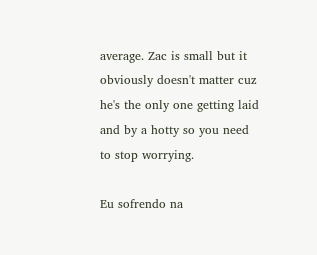average. Zac is small but it obviously doesn't matter cuz he's the only one getting laid and by a hotty so you need to stop worrying.

Eu sofrendo na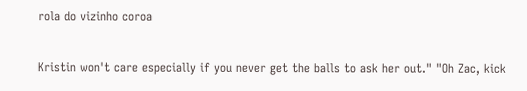rola do vizinho coroa

Kristin won't care especially if you never get the balls to ask her out." "Oh Zac, kick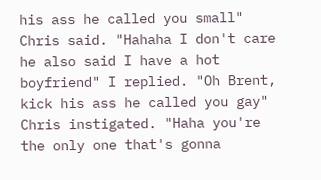his ass he called you small" Chris said. "Hahaha I don't care he also said I have a hot boyfriend" I replied. "Oh Brent, kick his ass he called you gay" Chris instigated. "Haha you're the only one that's gonna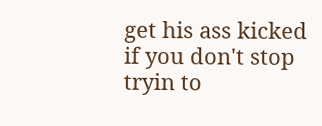get his ass kicked if you don't stop tryin to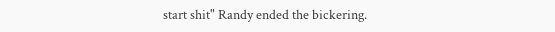start shit" Randy ended the bickering.